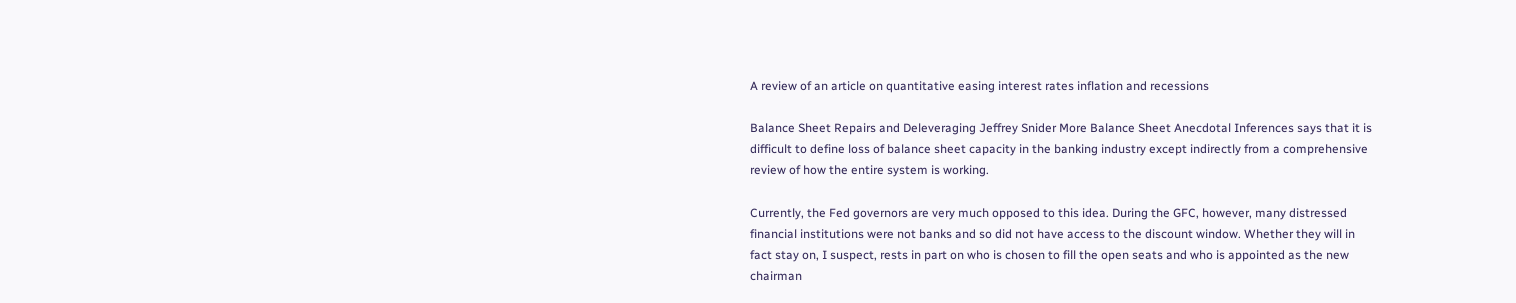A review of an article on quantitative easing interest rates inflation and recessions

Balance Sheet Repairs and Deleveraging Jeffrey Snider More Balance Sheet Anecdotal Inferences says that it is difficult to define loss of balance sheet capacity in the banking industry except indirectly from a comprehensive review of how the entire system is working.

Currently, the Fed governors are very much opposed to this idea. During the GFC, however, many distressed financial institutions were not banks and so did not have access to the discount window. Whether they will in fact stay on, I suspect, rests in part on who is chosen to fill the open seats and who is appointed as the new chairman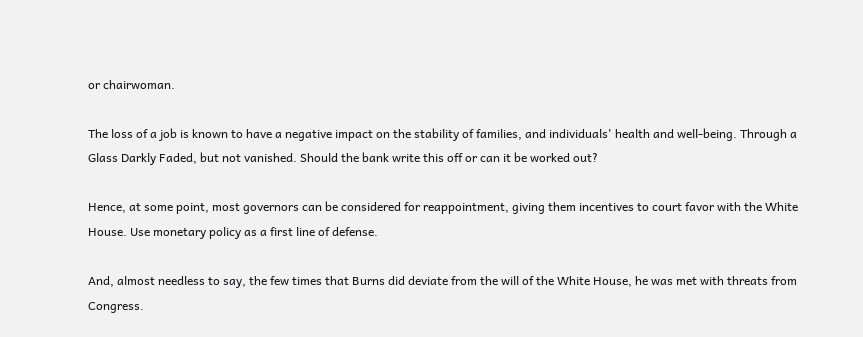or chairwoman.

The loss of a job is known to have a negative impact on the stability of families, and individuals' health and well-being. Through a Glass Darkly Faded, but not vanished. Should the bank write this off or can it be worked out?

Hence, at some point, most governors can be considered for reappointment, giving them incentives to court favor with the White House. Use monetary policy as a first line of defense.

And, almost needless to say, the few times that Burns did deviate from the will of the White House, he was met with threats from Congress.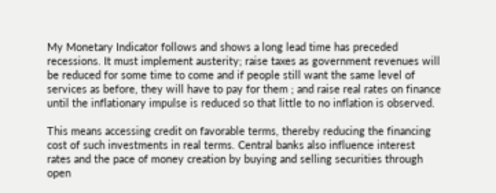My Monetary Indicator follows and shows a long lead time has preceded recessions. It must implement austerity; raise taxes as government revenues will be reduced for some time to come and if people still want the same level of services as before, they will have to pay for them ; and raise real rates on finance until the inflationary impulse is reduced so that little to no inflation is observed.

This means accessing credit on favorable terms, thereby reducing the financing cost of such investments in real terms. Central banks also influence interest rates and the pace of money creation by buying and selling securities through open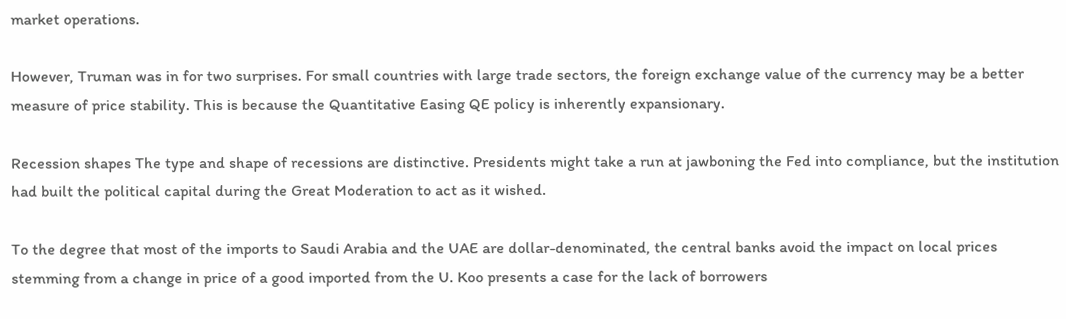market operations.

However, Truman was in for two surprises. For small countries with large trade sectors, the foreign exchange value of the currency may be a better measure of price stability. This is because the Quantitative Easing QE policy is inherently expansionary.

Recession shapes The type and shape of recessions are distinctive. Presidents might take a run at jawboning the Fed into compliance, but the institution had built the political capital during the Great Moderation to act as it wished.

To the degree that most of the imports to Saudi Arabia and the UAE are dollar-denominated, the central banks avoid the impact on local prices stemming from a change in price of a good imported from the U. Koo presents a case for the lack of borrowers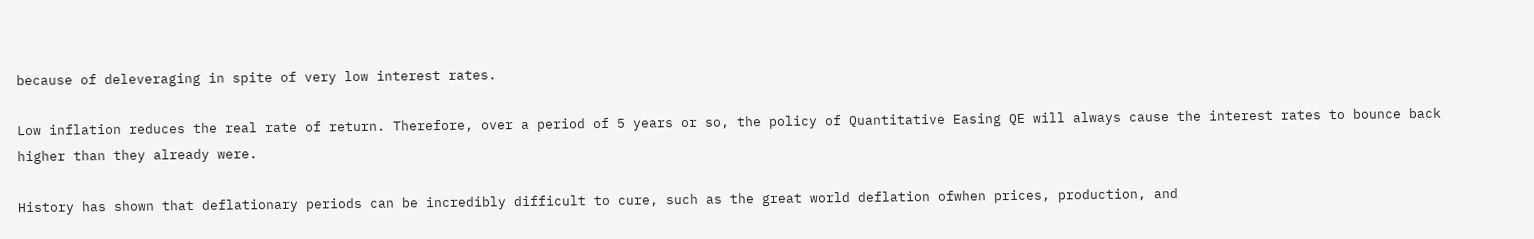because of deleveraging in spite of very low interest rates.

Low inflation reduces the real rate of return. Therefore, over a period of 5 years or so, the policy of Quantitative Easing QE will always cause the interest rates to bounce back higher than they already were.

History has shown that deflationary periods can be incredibly difficult to cure, such as the great world deflation ofwhen prices, production, and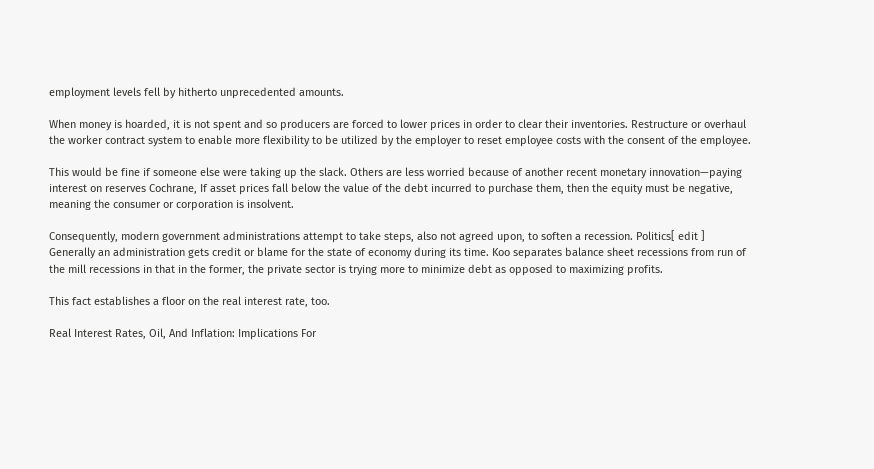employment levels fell by hitherto unprecedented amounts.

When money is hoarded, it is not spent and so producers are forced to lower prices in order to clear their inventories. Restructure or overhaul the worker contract system to enable more flexibility to be utilized by the employer to reset employee costs with the consent of the employee.

This would be fine if someone else were taking up the slack. Others are less worried because of another recent monetary innovation—paying interest on reserves Cochrane, If asset prices fall below the value of the debt incurred to purchase them, then the equity must be negative, meaning the consumer or corporation is insolvent.

Consequently, modern government administrations attempt to take steps, also not agreed upon, to soften a recession. Politics[ edit ] Generally an administration gets credit or blame for the state of economy during its time. Koo separates balance sheet recessions from run of the mill recessions in that in the former, the private sector is trying more to minimize debt as opposed to maximizing profits.

This fact establishes a floor on the real interest rate, too.

Real Interest Rates, Oil, And Inflation: Implications For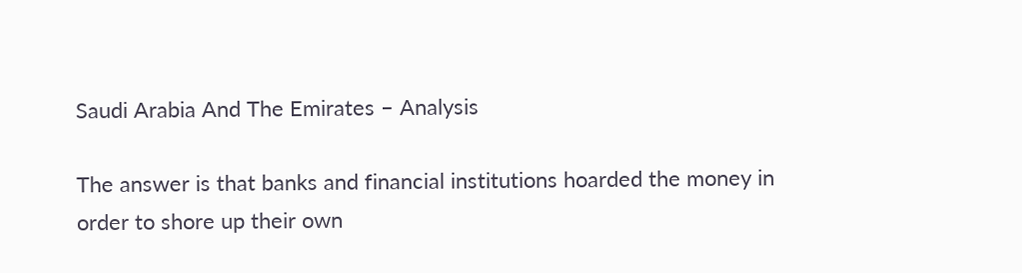Saudi Arabia And The Emirates – Analysis

The answer is that banks and financial institutions hoarded the money in order to shore up their own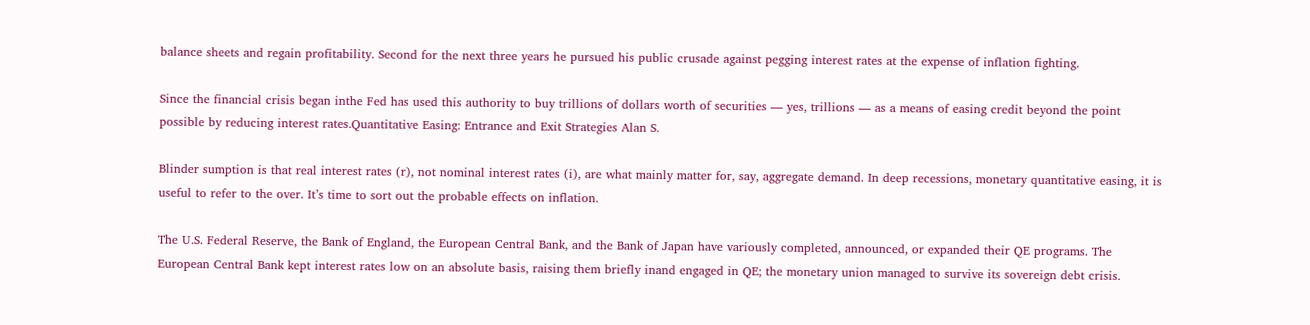balance sheets and regain profitability. Second for the next three years he pursued his public crusade against pegging interest rates at the expense of inflation fighting.

Since the financial crisis began inthe Fed has used this authority to buy trillions of dollars worth of securities — yes, trillions — as a means of easing credit beyond the point possible by reducing interest rates.Quantitative Easing: Entrance and Exit Strategies Alan S.

Blinder sumption is that real interest rates (r), not nominal interest rates (i), are what mainly matter for, say, aggregate demand. In deep recessions, monetary quantitative easing, it is useful to refer to the over. It’s time to sort out the probable effects on inflation.

The U.S. Federal Reserve, the Bank of England, the European Central Bank, and the Bank of Japan have variously completed, announced, or expanded their QE programs. The European Central Bank kept interest rates low on an absolute basis, raising them briefly inand engaged in QE; the monetary union managed to survive its sovereign debt crisis.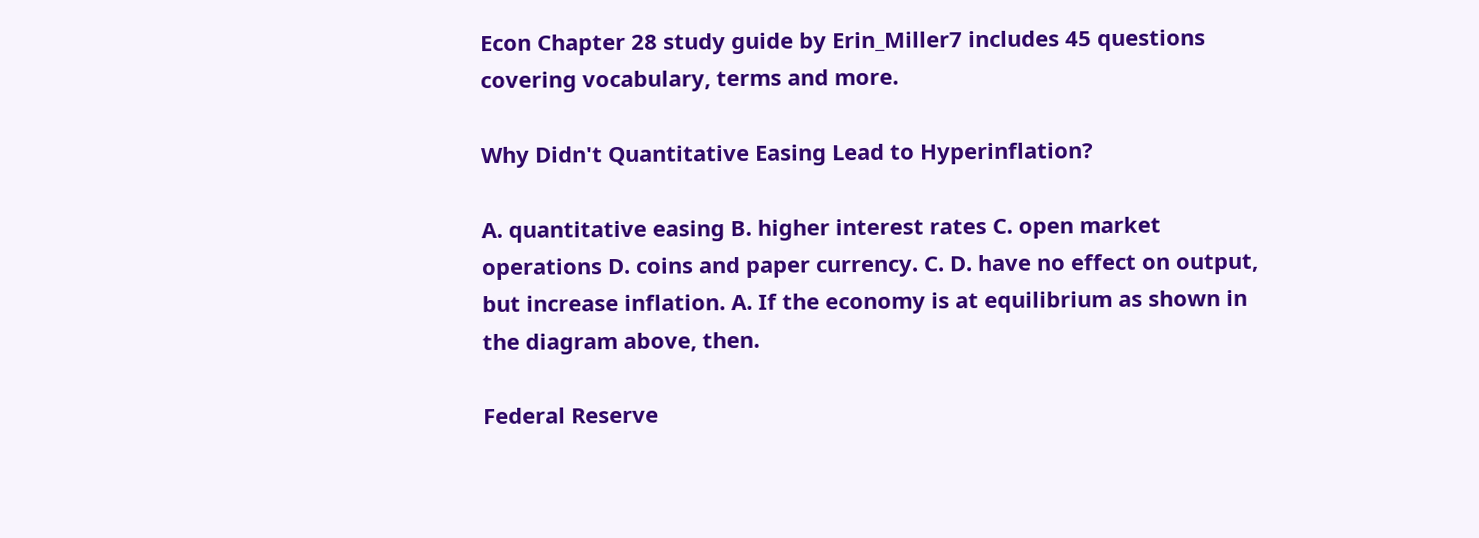Econ Chapter 28 study guide by Erin_Miller7 includes 45 questions covering vocabulary, terms and more.

Why Didn't Quantitative Easing Lead to Hyperinflation?

A. quantitative easing B. higher interest rates C. open market operations D. coins and paper currency. C. D. have no effect on output, but increase inflation. A. If the economy is at equilibrium as shown in the diagram above, then.

Federal Reserve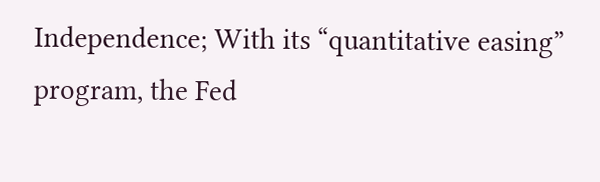Independence; With its “quantitative easing” program, the Fed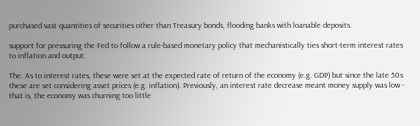purchased vast quantities of securities other than Treasury bonds, flooding banks with loanable deposits.

support for pressuring the Fed to follow a rule-based monetary policy that mechanistically ties short-term interest rates to inflation and output.

The. As to interest rates, these were set at the expected rate of return of the economy (e.g. GDP) but since the late 50s these are set considering asset prices (e.g. inflation). Previously, an interest rate decrease meant money supply was low - that is, the economy was churning too little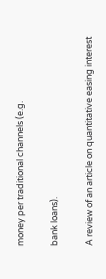money per traditional channels (e.g.

bank loans).

A review of an article on quantitative easing interest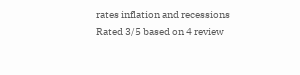rates inflation and recessions
Rated 3/5 based on 4 review